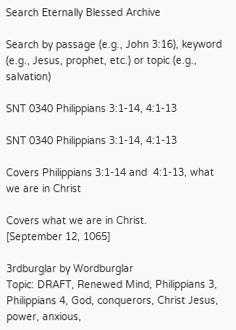Search Eternally Blessed Archive

Search by passage (e.g., John 3:16), keyword (e.g., Jesus, prophet, etc.) or topic (e.g., salvation)

SNT 0340 Philippians 3:1-14, 4:1-13

SNT 0340 Philippians 3:1-14, 4:1-13

Covers Philippians 3:1-14 and  4:1-13, what we are in Christ

Covers what we are in Christ.
[September 12, 1065]

3rdburglar by Wordburglar
Topic: DRAFT, Renewed Mind, Philippians 3, Philippians 4, God, conquerors, Christ Jesus, power, anxious,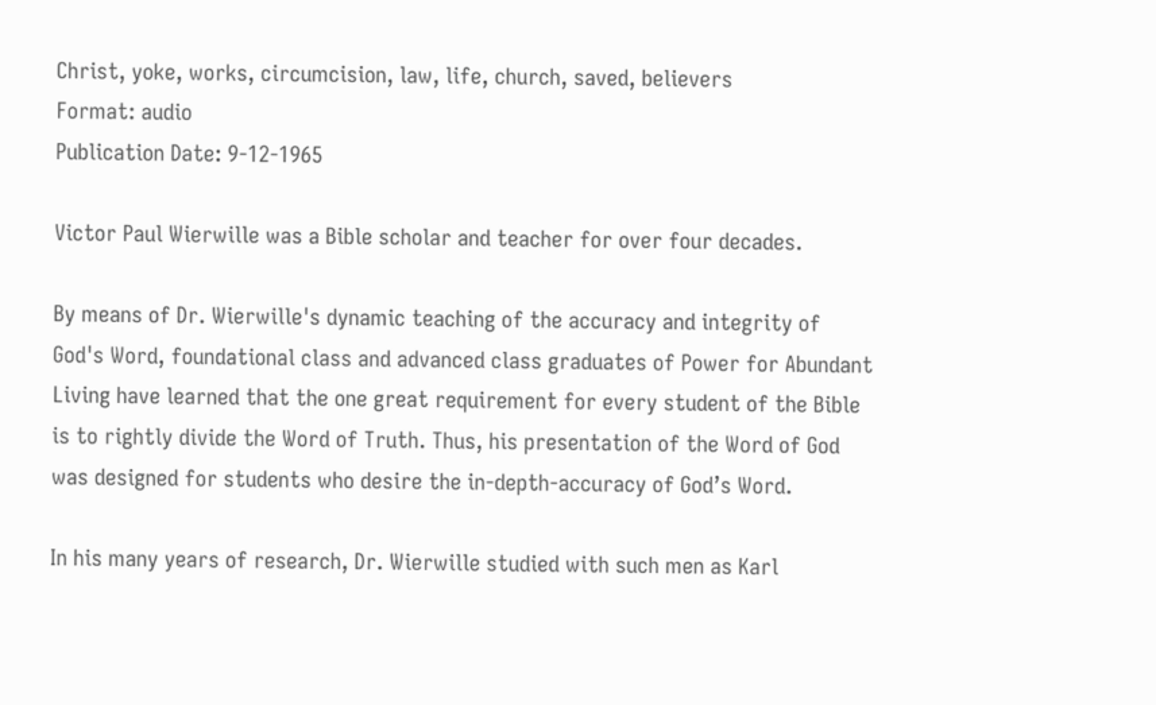Christ, yoke, works, circumcision, law, life, church, saved, believers
Format: audio
Publication Date: 9-12-1965

Victor Paul Wierwille was a Bible scholar and teacher for over four decades.

By means of Dr. Wierwille's dynamic teaching of the accuracy and integrity of God's Word, foundational class and advanced class graduates of Power for Abundant Living have learned that the one great requirement for every student of the Bible is to rightly divide the Word of Truth. Thus, his presentation of the Word of God was designed for students who desire the in-depth-accuracy of God’s Word.

In his many years of research, Dr. Wierwille studied with such men as Karl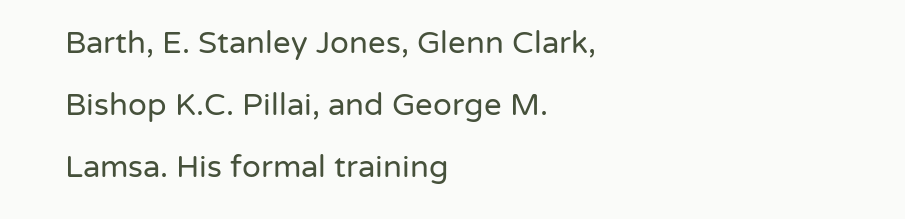Barth, E. Stanley Jones, Glenn Clark, Bishop K.C. Pillai, and George M. Lamsa. His formal training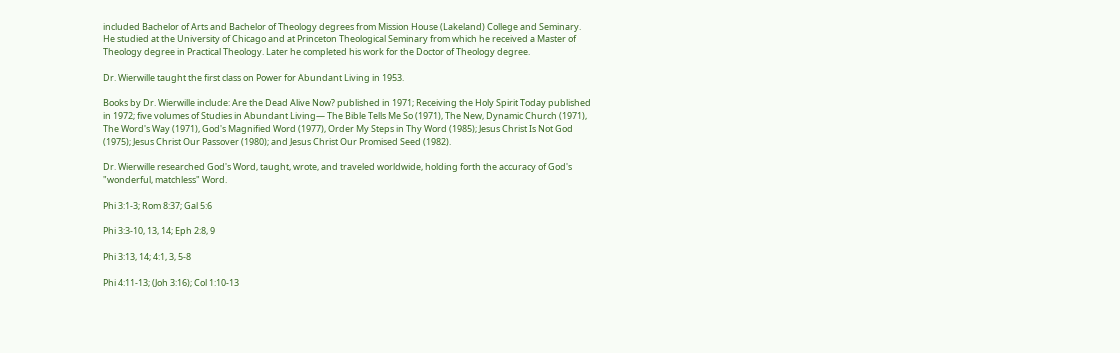included Bachelor of Arts and Bachelor of Theology degrees from Mission House (Lakeland) College and Seminary. He studied at the University of Chicago and at Princeton Theological Seminary from which he received a Master of Theology degree in Practical Theology. Later he completed his work for the Doctor of Theology degree.

Dr. Wierwille taught the first class on Power for Abundant Living in 1953.

Books by Dr. Wierwille include: Are the Dead Alive Now? published in 1971; Receiving the Holy Spirit Today published in 1972; five volumes of Studies in Abundant Living— The Bible Tells Me So (1971), The New, Dynamic Church (1971), The Word's Way (1971), God's Magnified Word (1977), Order My Steps in Thy Word (1985); Jesus Christ Is Not God (1975); Jesus Christ Our Passover (1980); and Jesus Christ Our Promised Seed (1982).

Dr. Wierwille researched God's Word, taught, wrote, and traveled worldwide, holding forth the accuracy of God's "wonderful, matchless" Word.

Phi 3:1-3; Rom 8:37; Gal 5:6

Phi 3:3-10, 13, 14; Eph 2:8, 9

Phi 3:13, 14; 4:1, 3, 5-8

Phi 4:11-13; (Joh 3:16); Col 1:10-13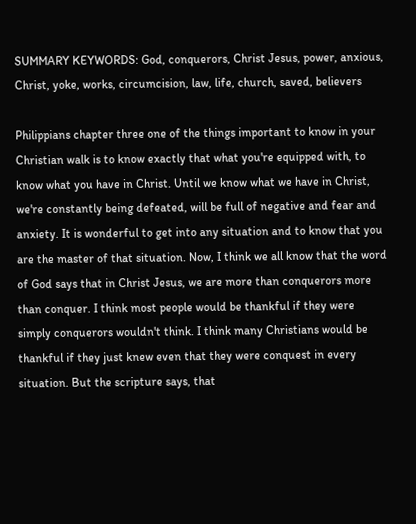SUMMARY KEYWORDS: God, conquerors, Christ Jesus, power, anxious, Christ, yoke, works, circumcision, law, life, church, saved, believers

Philippians chapter three one of the things important to know in your Christian walk is to know exactly that what you're equipped with, to know what you have in Christ. Until we know what we have in Christ, we're constantly being defeated, will be full of negative and fear and anxiety. It is wonderful to get into any situation and to know that you are the master of that situation. Now, I think we all know that the word of God says that in Christ Jesus, we are more than conquerors more than conquer. I think most people would be thankful if they were simply conquerors wouldn't think. I think many Christians would be thankful if they just knew even that they were conquest in every situation. But the scripture says, that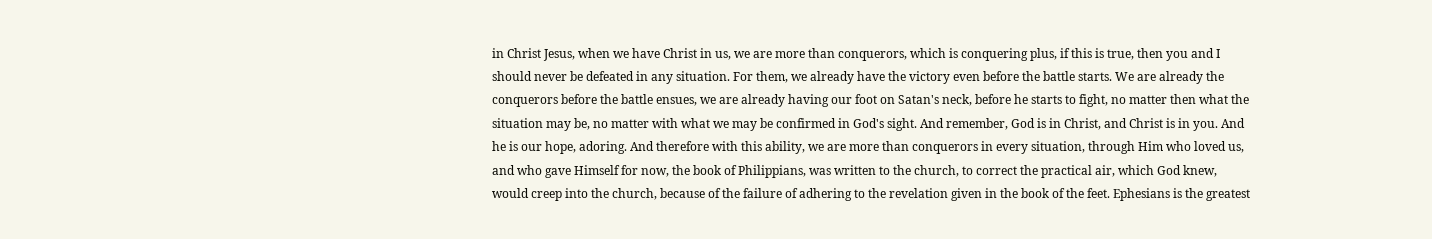in Christ Jesus, when we have Christ in us, we are more than conquerors, which is conquering plus, if this is true, then you and I should never be defeated in any situation. For them, we already have the victory even before the battle starts. We are already the conquerors before the battle ensues, we are already having our foot on Satan's neck, before he starts to fight, no matter then what the situation may be, no matter with what we may be confirmed in God's sight. And remember, God is in Christ, and Christ is in you. And he is our hope, adoring. And therefore with this ability, we are more than conquerors in every situation, through Him who loved us, and who gave Himself for now, the book of Philippians, was written to the church, to correct the practical air, which God knew, would creep into the church, because of the failure of adhering to the revelation given in the book of the feet. Ephesians is the greatest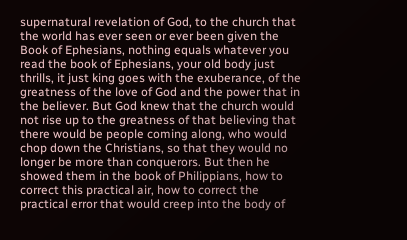supernatural revelation of God, to the church that the world has ever seen or ever been given the Book of Ephesians, nothing equals whatever you read the book of Ephesians, your old body just thrills, it just king goes with the exuberance, of the greatness of the love of God and the power that in the believer. But God knew that the church would not rise up to the greatness of that believing that there would be people coming along, who would chop down the Christians, so that they would no longer be more than conquerors. But then he showed them in the book of Philippians, how to correct this practical air, how to correct the practical error that would creep into the body of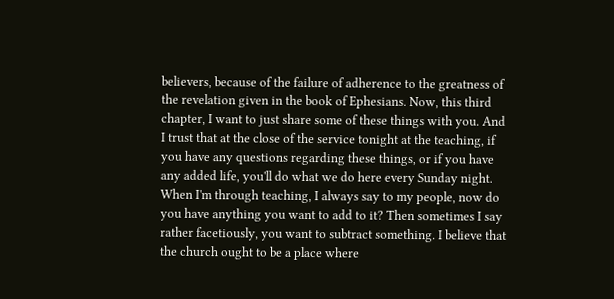believers, because of the failure of adherence to the greatness of the revelation given in the book of Ephesians. Now, this third chapter, I want to just share some of these things with you. And I trust that at the close of the service tonight at the teaching, if you have any questions regarding these things, or if you have any added life, you'll do what we do here every Sunday night. When I'm through teaching, I always say to my people, now do you have anything you want to add to it? Then sometimes I say rather facetiously, you want to subtract something. I believe that the church ought to be a place where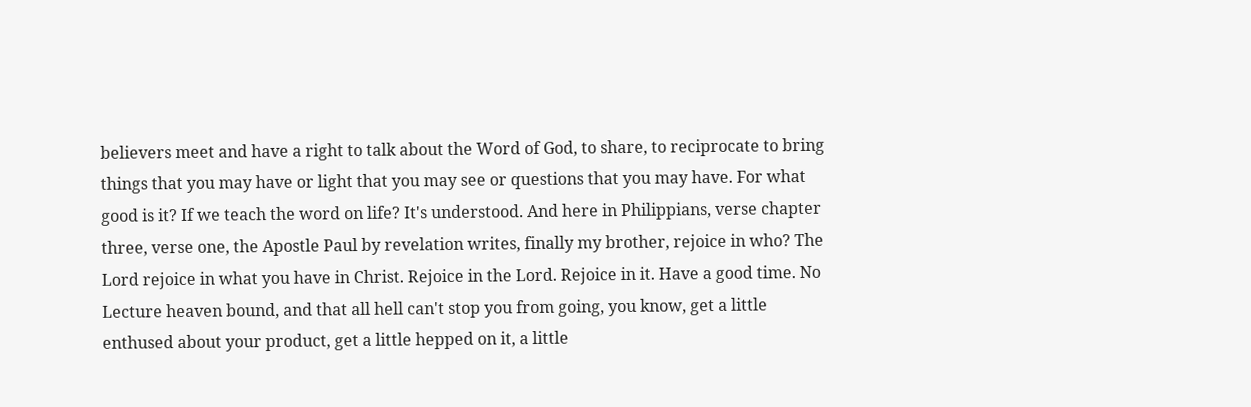believers meet and have a right to talk about the Word of God, to share, to reciprocate to bring things that you may have or light that you may see or questions that you may have. For what good is it? If we teach the word on life? It's understood. And here in Philippians, verse chapter three, verse one, the Apostle Paul by revelation writes, finally my brother, rejoice in who? The Lord rejoice in what you have in Christ. Rejoice in the Lord. Rejoice in it. Have a good time. No Lecture heaven bound, and that all hell can't stop you from going, you know, get a little enthused about your product, get a little hepped on it, a little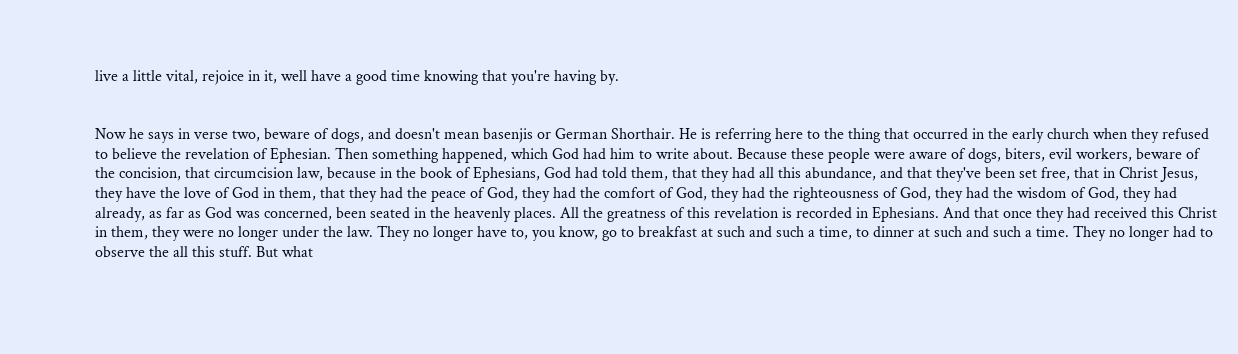live a little vital, rejoice in it, well have a good time knowing that you're having by.


Now he says in verse two, beware of dogs, and doesn't mean basenjis or German Shorthair. He is referring here to the thing that occurred in the early church when they refused to believe the revelation of Ephesian. Then something happened, which God had him to write about. Because these people were aware of dogs, biters, evil workers, beware of the concision, that circumcision law, because in the book of Ephesians, God had told them, that they had all this abundance, and that they've been set free, that in Christ Jesus, they have the love of God in them, that they had the peace of God, they had the comfort of God, they had the righteousness of God, they had the wisdom of God, they had already, as far as God was concerned, been seated in the heavenly places. All the greatness of this revelation is recorded in Ephesians. And that once they had received this Christ in them, they were no longer under the law. They no longer have to, you know, go to breakfast at such and such a time, to dinner at such and such a time. They no longer had to observe the all this stuff. But what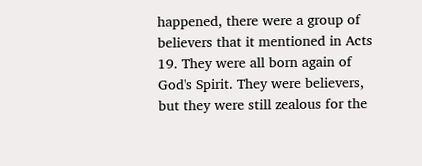happened, there were a group of believers that it mentioned in Acts 19. They were all born again of God's Spirit. They were believers, but they were still zealous for the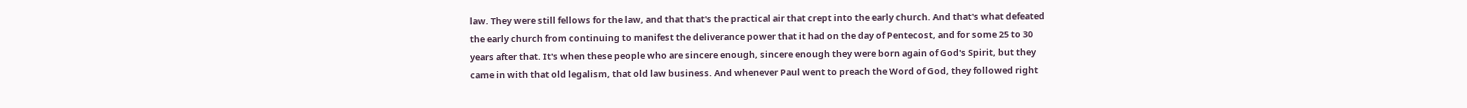law. They were still fellows for the law, and that that's the practical air that crept into the early church. And that's what defeated the early church from continuing to manifest the deliverance power that it had on the day of Pentecost, and for some 25 to 30 years after that. It's when these people who are sincere enough, sincere enough they were born again of God's Spirit, but they came in with that old legalism, that old law business. And whenever Paul went to preach the Word of God, they followed right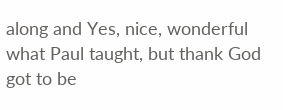along and Yes, nice, wonderful what Paul taught, but thank God got to be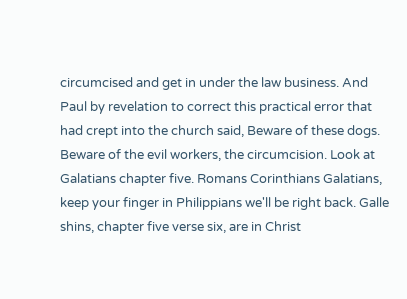circumcised and get in under the law business. And Paul by revelation to correct this practical error that had crept into the church said, Beware of these dogs. Beware of the evil workers, the circumcision. Look at Galatians chapter five. Romans Corinthians Galatians, keep your finger in Philippians we'll be right back. Galle shins, chapter five verse six, are in Christ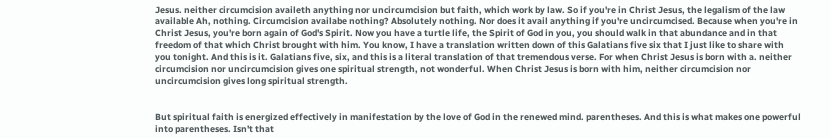Jesus. neither circumcision availeth anything nor uncircumcision but faith, which work by law. So if you're in Christ Jesus, the legalism of the law available Ah, nothing. Circumcision availabe nothing? Absolutely nothing. Nor does it avail anything if you're uncircumcised. Because when you're in Christ Jesus, you're born again of God's Spirit. Now you have a turtle life, the Spirit of God in you, you should walk in that abundance and in that freedom of that which Christ brought with him. You know, I have a translation written down of this Galatians five six that I just like to share with you tonight. And this is it. Galatians five, six, and this is a literal translation of that tremendous verse. For when Christ Jesus is born with a. neither circumcision nor uncircumcision gives one spiritual strength, not wonderful. When Christ Jesus is born with him, neither circumcision nor uncircumcision gives long spiritual strength.


But spiritual faith is energized effectively in manifestation by the love of God in the renewed mind. parentheses. And this is what makes one powerful into parentheses. Isn't that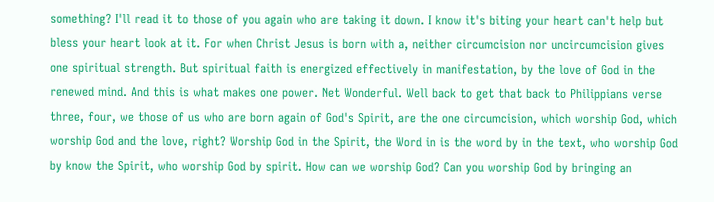something? I'll read it to those of you again who are taking it down. I know it's biting your heart can't help but bless your heart look at it. For when Christ Jesus is born with a, neither circumcision nor uncircumcision gives one spiritual strength. But spiritual faith is energized effectively in manifestation, by the love of God in the renewed mind. And this is what makes one power. Net Wonderful. Well back to get that back to Philippians verse three, four, we those of us who are born again of God's Spirit, are the one circumcision, which worship God, which worship God and the love, right? Worship God in the Spirit, the Word in is the word by in the text, who worship God by know the Spirit, who worship God by spirit. How can we worship God? Can you worship God by bringing an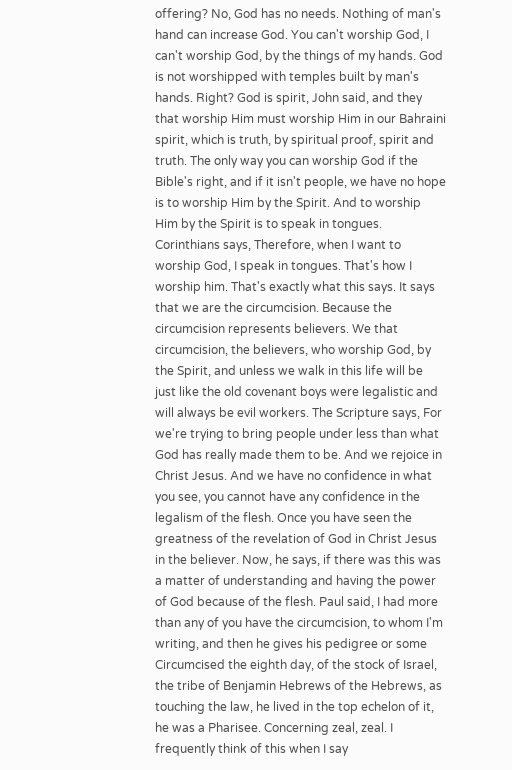offering? No, God has no needs. Nothing of man's hand can increase God. You can't worship God, I can't worship God, by the things of my hands. God is not worshipped with temples built by man's hands. Right? God is spirit, John said, and they that worship Him must worship Him in our Bahraini spirit, which is truth, by spiritual proof, spirit and truth. The only way you can worship God if the Bible's right, and if it isn't people, we have no hope is to worship Him by the Spirit. And to worship Him by the Spirit is to speak in tongues. Corinthians says, Therefore, when I want to worship God, I speak in tongues. That's how I worship him. That's exactly what this says. It says that we are the circumcision. Because the circumcision represents believers. We that circumcision, the believers, who worship God, by the Spirit, and unless we walk in this life will be just like the old covenant boys were legalistic and will always be evil workers. The Scripture says, For we're trying to bring people under less than what God has really made them to be. And we rejoice in Christ Jesus. And we have no confidence in what you see, you cannot have any confidence in the legalism of the flesh. Once you have seen the greatness of the revelation of God in Christ Jesus in the believer. Now, he says, if there was this was a matter of understanding and having the power of God because of the flesh. Paul said, I had more than any of you have the circumcision, to whom I'm writing, and then he gives his pedigree or some Circumcised the eighth day, of the stock of Israel, the tribe of Benjamin Hebrews of the Hebrews, as touching the law, he lived in the top echelon of it, he was a Pharisee. Concerning zeal, zeal. I frequently think of this when I say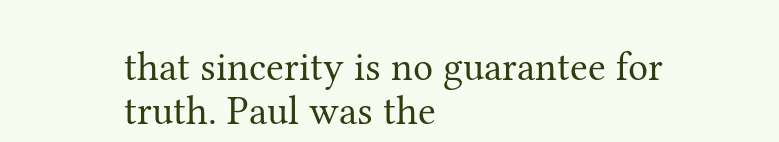that sincerity is no guarantee for truth. Paul was the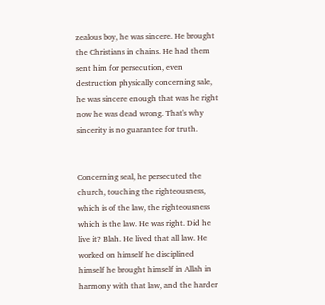zealous boy, he was sincere. He brought the Christians in chains. He had them sent him for persecution, even destruction physically concerning sale, he was sincere enough that was he right now he was dead wrong. That's why sincerity is no guarantee for truth.


Concerning seal, he persecuted the church, touching the righteousness, which is of the law, the righteousness which is the law. He was right. Did he live it? Blah. He lived that all law. He worked on himself he disciplined himself he brought himself in Allah in harmony with that law, and the harder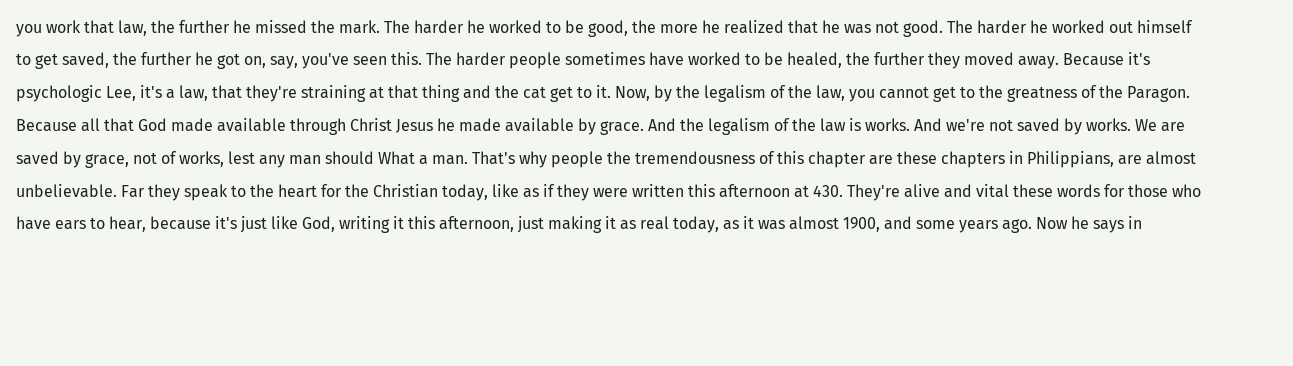you work that law, the further he missed the mark. The harder he worked to be good, the more he realized that he was not good. The harder he worked out himself to get saved, the further he got on, say, you've seen this. The harder people sometimes have worked to be healed, the further they moved away. Because it's psychologic Lee, it's a law, that they're straining at that thing and the cat get to it. Now, by the legalism of the law, you cannot get to the greatness of the Paragon. Because all that God made available through Christ Jesus he made available by grace. And the legalism of the law is works. And we're not saved by works. We are saved by grace, not of works, lest any man should What a man. That's why people the tremendousness of this chapter are these chapters in Philippians, are almost unbelievable. Far they speak to the heart for the Christian today, like as if they were written this afternoon at 430. They're alive and vital these words for those who have ears to hear, because it's just like God, writing it this afternoon, just making it as real today, as it was almost 1900, and some years ago. Now he says in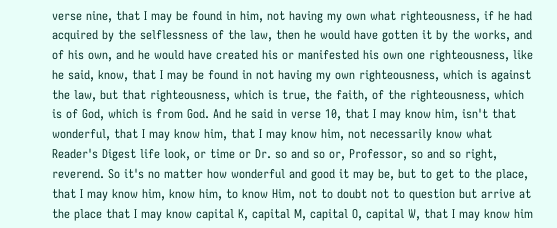verse nine, that I may be found in him, not having my own what righteousness, if he had acquired by the selflessness of the law, then he would have gotten it by the works, and of his own, and he would have created his or manifested his own one righteousness, like he said, know, that I may be found in not having my own righteousness, which is against the law, but that righteousness, which is true, the faith, of the righteousness, which is of God, which is from God. And he said in verse 10, that I may know him, isn't that wonderful, that I may know him, that I may know him, not necessarily know what Reader's Digest life look, or time or Dr. so and so or, Professor, so and so right, reverend. So it's no matter how wonderful and good it may be, but to get to the place, that I may know him, know him, to know Him, not to doubt not to question but arrive at the place that I may know capital K, capital M, capital O, capital W, that I may know him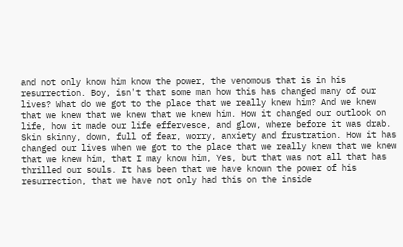and not only know him know the power, the venomous that is in his resurrection. Boy, isn't that some man how this has changed many of our lives? What do we got to the place that we really knew him? And we knew that we knew that we knew that we knew him. How it changed our outlook on life, how it made our life effervesce, and glow, where before it was drab. Skin skinny, down, full of fear, worry, anxiety and frustration. How it has changed our lives when we got to the place that we really knew that we knew that we knew him, that I may know him, Yes, but that was not all that has thrilled our souls. It has been that we have known the power of his resurrection, that we have not only had this on the inside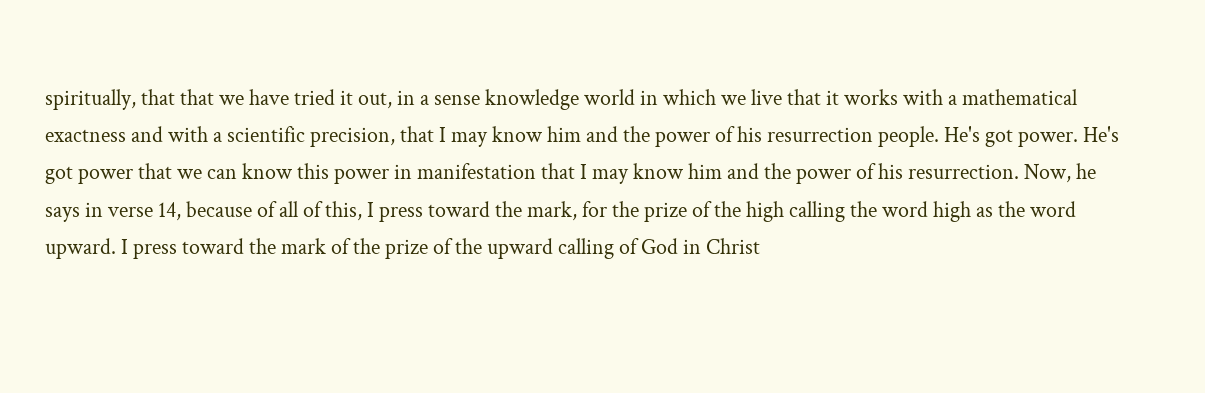spiritually, that that we have tried it out, in a sense knowledge world in which we live that it works with a mathematical exactness and with a scientific precision, that I may know him and the power of his resurrection people. He's got power. He's got power that we can know this power in manifestation that I may know him and the power of his resurrection. Now, he says in verse 14, because of all of this, I press toward the mark, for the prize of the high calling the word high as the word upward. I press toward the mark of the prize of the upward calling of God in Christ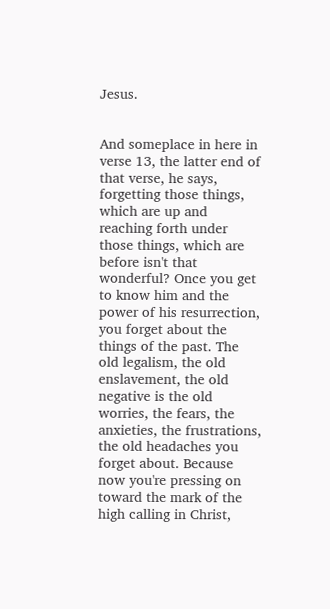Jesus.


And someplace in here in verse 13, the latter end of that verse, he says, forgetting those things, which are up and reaching forth under those things, which are before isn't that wonderful? Once you get to know him and the power of his resurrection, you forget about the things of the past. The old legalism, the old enslavement, the old negative is the old worries, the fears, the anxieties, the frustrations, the old headaches you forget about. Because now you're pressing on toward the mark of the high calling in Christ,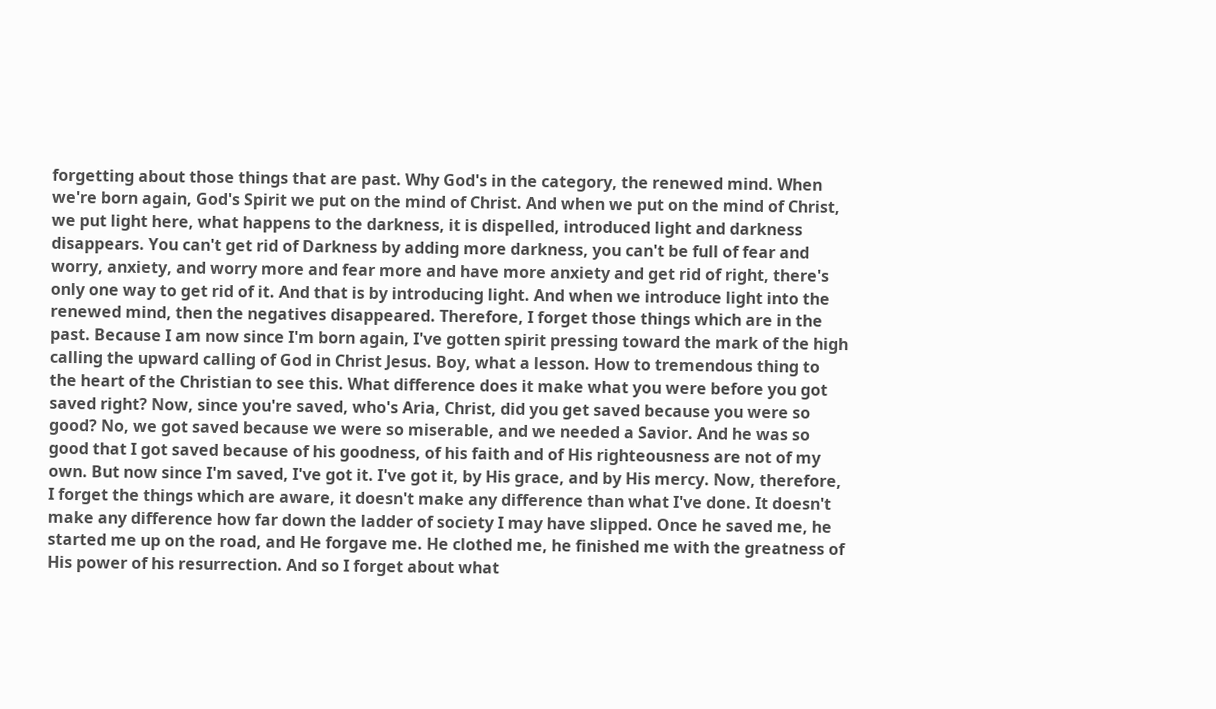forgetting about those things that are past. Why God's in the category, the renewed mind. When we're born again, God's Spirit we put on the mind of Christ. And when we put on the mind of Christ, we put light here, what happens to the darkness, it is dispelled, introduced light and darkness disappears. You can't get rid of Darkness by adding more darkness, you can't be full of fear and worry, anxiety, and worry more and fear more and have more anxiety and get rid of right, there's only one way to get rid of it. And that is by introducing light. And when we introduce light into the renewed mind, then the negatives disappeared. Therefore, I forget those things which are in the past. Because I am now since I'm born again, I've gotten spirit pressing toward the mark of the high calling the upward calling of God in Christ Jesus. Boy, what a lesson. How to tremendous thing to the heart of the Christian to see this. What difference does it make what you were before you got saved right? Now, since you're saved, who's Aria, Christ, did you get saved because you were so good? No, we got saved because we were so miserable, and we needed a Savior. And he was so good that I got saved because of his goodness, of his faith and of His righteousness are not of my own. But now since I'm saved, I've got it. I've got it, by His grace, and by His mercy. Now, therefore, I forget the things which are aware, it doesn't make any difference than what I've done. It doesn't make any difference how far down the ladder of society I may have slipped. Once he saved me, he started me up on the road, and He forgave me. He clothed me, he finished me with the greatness of His power of his resurrection. And so I forget about what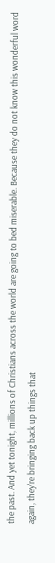the past. And yet tonight, millions of Christians across the world are going to bed miserable. Because they do not know this wonderful word again, they're bringing back up things that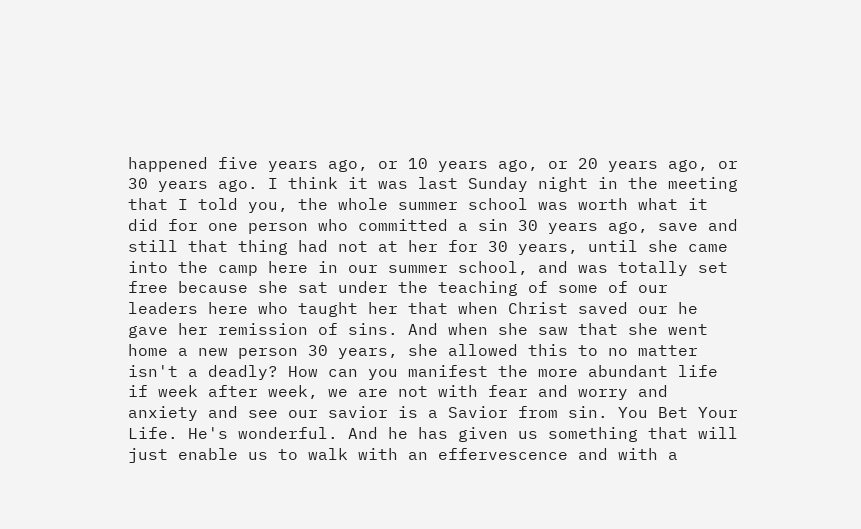happened five years ago, or 10 years ago, or 20 years ago, or 30 years ago. I think it was last Sunday night in the meeting that I told you, the whole summer school was worth what it did for one person who committed a sin 30 years ago, save and still that thing had not at her for 30 years, until she came into the camp here in our summer school, and was totally set free because she sat under the teaching of some of our leaders here who taught her that when Christ saved our he gave her remission of sins. And when she saw that she went home a new person 30 years, she allowed this to no matter isn't a deadly? How can you manifest the more abundant life if week after week, we are not with fear and worry and anxiety and see our savior is a Savior from sin. You Bet Your Life. He's wonderful. And he has given us something that will just enable us to walk with an effervescence and with a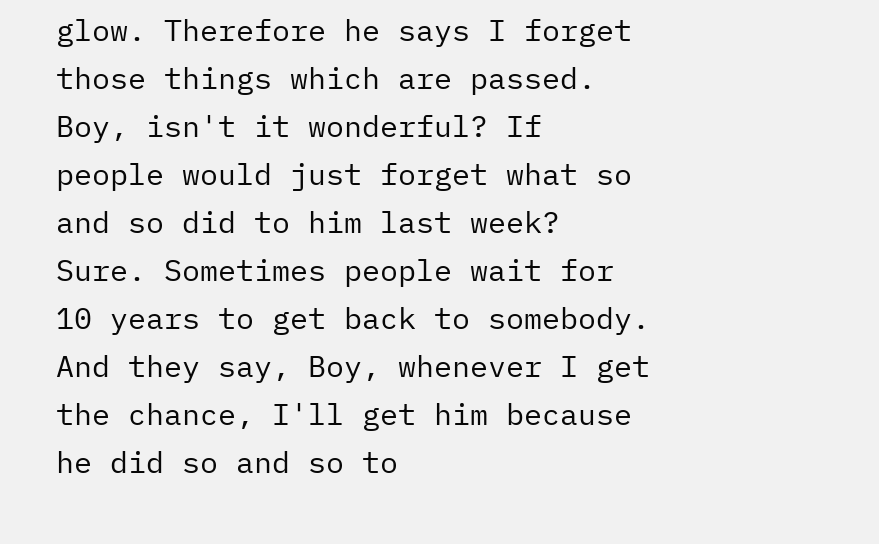glow. Therefore he says I forget those things which are passed. Boy, isn't it wonderful? If people would just forget what so and so did to him last week? Sure. Sometimes people wait for 10 years to get back to somebody. And they say, Boy, whenever I get the chance, I'll get him because he did so and so to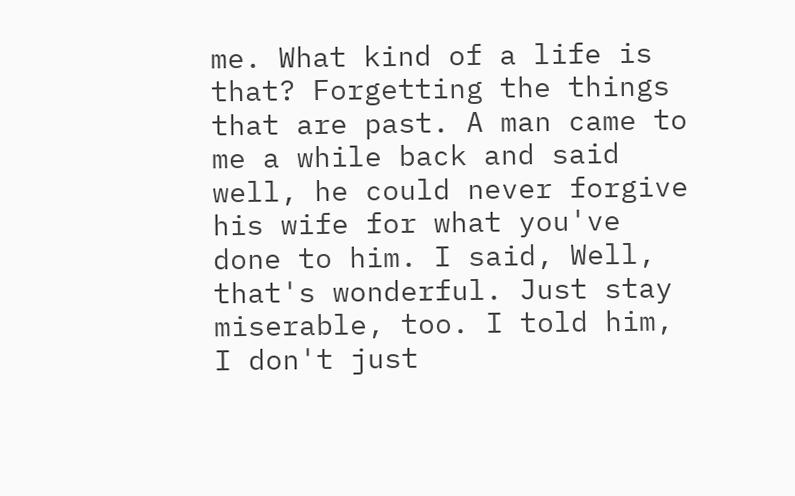me. What kind of a life is that? Forgetting the things that are past. A man came to me a while back and said well, he could never forgive his wife for what you've done to him. I said, Well, that's wonderful. Just stay miserable, too. I told him, I don't just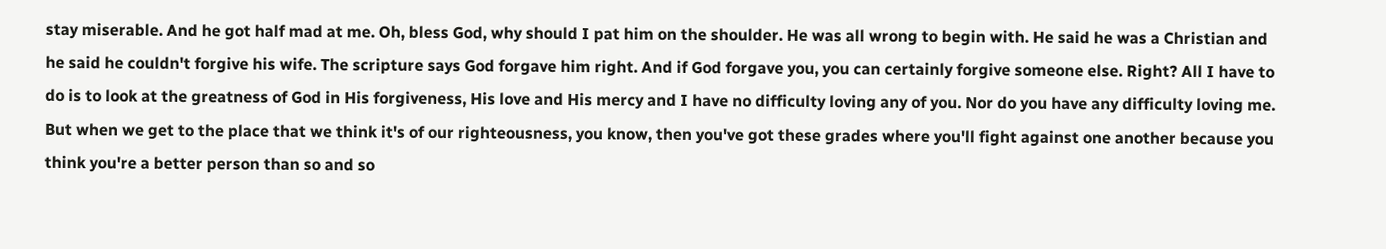stay miserable. And he got half mad at me. Oh, bless God, why should I pat him on the shoulder. He was all wrong to begin with. He said he was a Christian and he said he couldn't forgive his wife. The scripture says God forgave him right. And if God forgave you, you can certainly forgive someone else. Right? All I have to do is to look at the greatness of God in His forgiveness, His love and His mercy and I have no difficulty loving any of you. Nor do you have any difficulty loving me. But when we get to the place that we think it's of our righteousness, you know, then you've got these grades where you'll fight against one another because you think you're a better person than so and so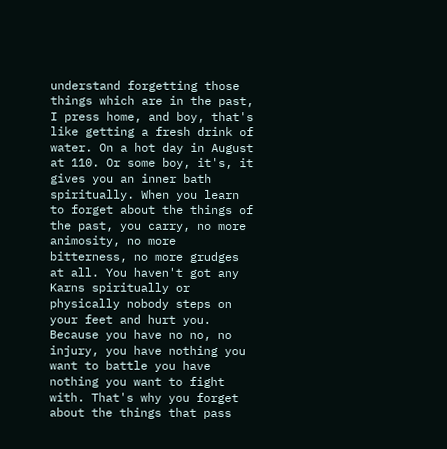understand forgetting those things which are in the past, I press home, and boy, that's like getting a fresh drink of water. On a hot day in August at 110. Or some boy, it's, it gives you an inner bath spiritually. When you learn to forget about the things of the past, you carry, no more animosity, no more bitterness, no more grudges at all. You haven't got any Karns spiritually or physically nobody steps on your feet and hurt you. Because you have no no, no injury, you have nothing you want to battle you have nothing you want to fight with. That's why you forget about the things that pass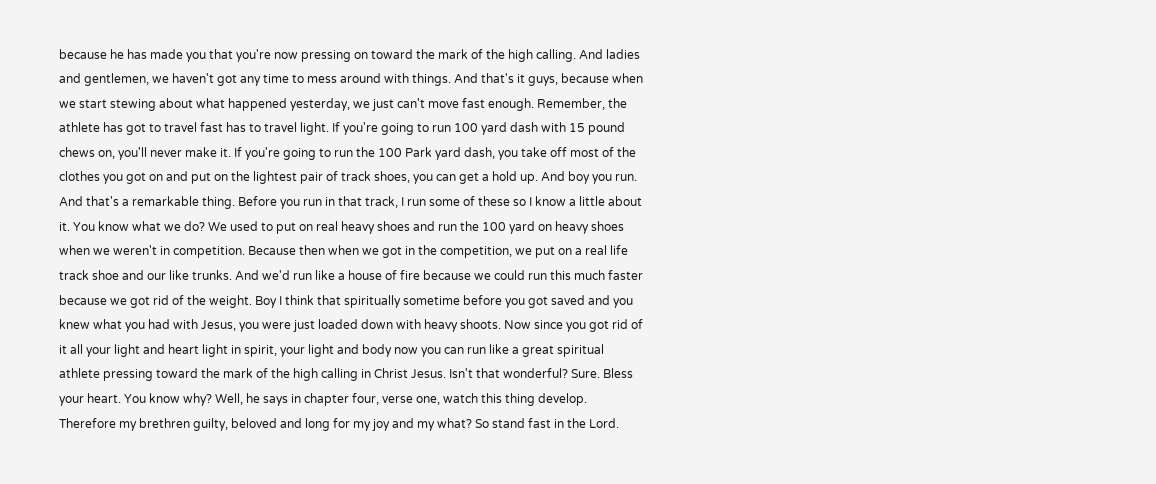because he has made you that you're now pressing on toward the mark of the high calling. And ladies and gentlemen, we haven't got any time to mess around with things. And that's it guys, because when we start stewing about what happened yesterday, we just can't move fast enough. Remember, the athlete has got to travel fast has to travel light. If you're going to run 100 yard dash with 15 pound chews on, you'll never make it. If you're going to run the 100 Park yard dash, you take off most of the clothes you got on and put on the lightest pair of track shoes, you can get a hold up. And boy you run. And that's a remarkable thing. Before you run in that track, I run some of these so I know a little about it. You know what we do? We used to put on real heavy shoes and run the 100 yard on heavy shoes when we weren't in competition. Because then when we got in the competition, we put on a real life track shoe and our like trunks. And we'd run like a house of fire because we could run this much faster because we got rid of the weight. Boy I think that spiritually sometime before you got saved and you knew what you had with Jesus, you were just loaded down with heavy shoots. Now since you got rid of it all your light and heart light in spirit, your light and body now you can run like a great spiritual athlete pressing toward the mark of the high calling in Christ Jesus. Isn't that wonderful? Sure. Bless your heart. You know why? Well, he says in chapter four, verse one, watch this thing develop. Therefore my brethren guilty, beloved and long for my joy and my what? So stand fast in the Lord.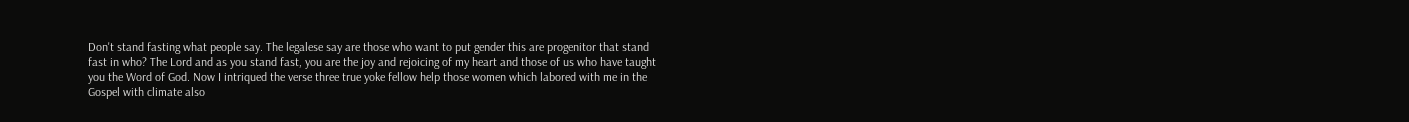Don't stand fasting what people say. The legalese say are those who want to put gender this are progenitor that stand fast in who? The Lord and as you stand fast, you are the joy and rejoicing of my heart and those of us who have taught you the Word of God. Now I intriqued the verse three true yoke fellow help those women which labored with me in the Gospel with climate also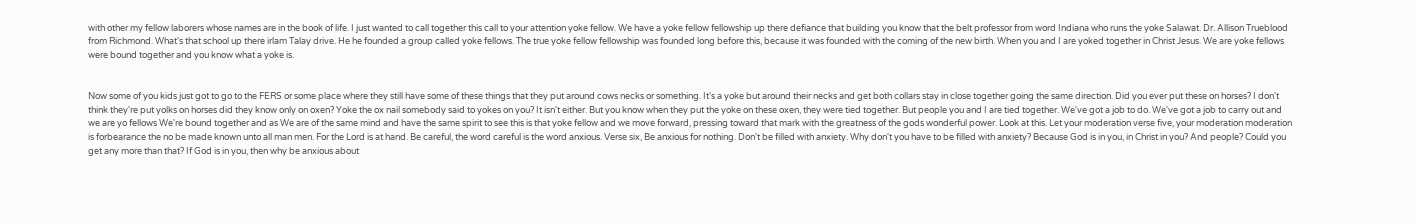with other my fellow laborers whose names are in the book of life. I just wanted to call together this call to your attention yoke fellow. We have a yoke fellow fellowship up there defiance that building you know that the belt professor from word Indiana who runs the yoke Salawat. Dr. Allison Trueblood from Richmond. What's that school up there irlam Talay drive. He he founded a group called yoke fellows. The true yoke fellow fellowship was founded long before this, because it was founded with the coming of the new birth. When you and I are yoked together in Christ Jesus. We are yoke fellows were bound together and you know what a yoke is.


Now some of you kids just got to go to the FERS or some place where they still have some of these things that they put around cows necks or something. It's a yoke but around their necks and get both collars stay in close together going the same direction. Did you ever put these on horses? I don't think they're put yolks on horses did they know only on oxen? Yoke the ox nail somebody said to yokes on you? It isn't either. But you know when they put the yoke on these oxen, they were tied together. But people you and I are tied together. We've got a job to do. We've got a job to carry out and we are yo fellows We're bound together and as We are of the same mind and have the same spirit to see this is that yoke fellow and we move forward, pressing toward that mark with the greatness of the gods wonderful power. Look at this. Let your moderation verse five, your moderation moderation is forbearance the no be made known unto all man men. For the Lord is at hand. Be careful, the word careful is the word anxious. Verse six, Be anxious for nothing. Don't be filled with anxiety. Why don't you have to be filled with anxiety? Because God is in you, in Christ in you? And people? Could you get any more than that? If God is in you, then why be anxious about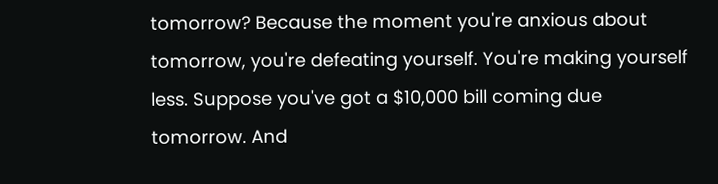tomorrow? Because the moment you're anxious about tomorrow, you're defeating yourself. You're making yourself less. Suppose you've got a $10,000 bill coming due tomorrow. And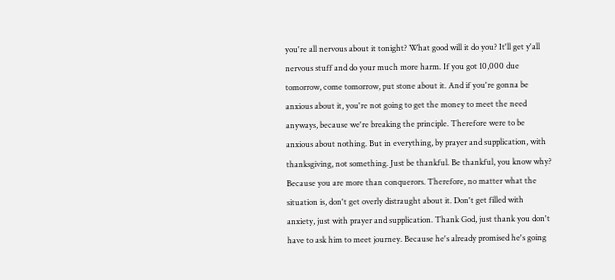you're all nervous about it tonight? What good will it do you? It'll get y'all nervous stuff and do your much more harm. If you got 10,000 due tomorrow, come tomorrow, put stone about it. And if you're gonna be anxious about it, you're not going to get the money to meet the need anyways, because we're breaking the principle. Therefore were to be anxious about nothing. But in everything, by prayer and supplication, with thanksgiving, not something. Just be thankful. Be thankful, you know why? Because you are more than conquerors. Therefore, no matter what the situation is, don't get overly distraught about it. Don't get filled with anxiety, just with prayer and supplication. Thank God, just thank you don't have to ask him to meet journey. Because he's already promised he's going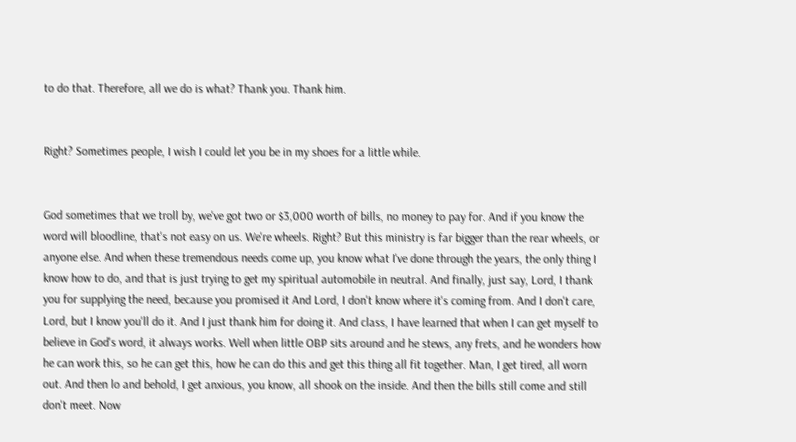to do that. Therefore, all we do is what? Thank you. Thank him.


Right? Sometimes people, I wish I could let you be in my shoes for a little while.


God sometimes that we troll by, we've got two or $3,000 worth of bills, no money to pay for. And if you know the word will bloodline, that's not easy on us. We're wheels. Right? But this ministry is far bigger than the rear wheels, or anyone else. And when these tremendous needs come up, you know what I've done through the years, the only thing I know how to do, and that is just trying to get my spiritual automobile in neutral. And finally, just say, Lord, I thank you for supplying the need, because you promised it And Lord, I don't know where it's coming from. And I don't care, Lord, but I know you'll do it. And I just thank him for doing it. And class, I have learned that when I can get myself to believe in God's word, it always works. Well when little OBP sits around and he stews, any frets, and he wonders how he can work this, so he can get this, how he can do this and get this thing all fit together. Man, I get tired, all worn out. And then lo and behold, I get anxious, you know, all shook on the inside. And then the bills still come and still don't meet. Now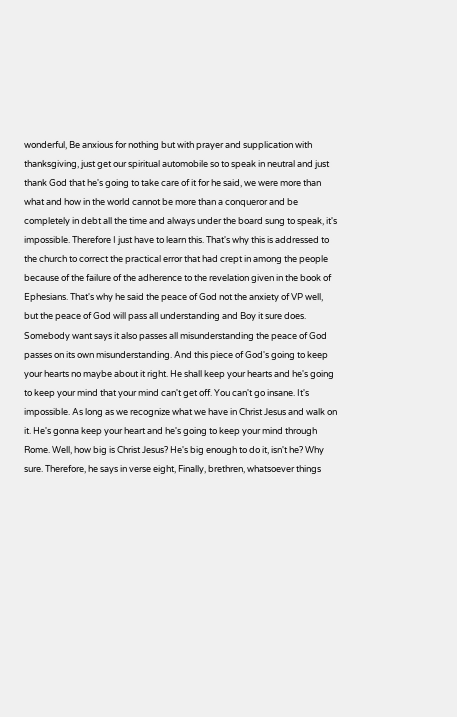wonderful, Be anxious for nothing but with prayer and supplication with thanksgiving, just get our spiritual automobile so to speak in neutral and just thank God that he's going to take care of it for he said, we were more than what and how in the world cannot be more than a conqueror and be completely in debt all the time and always under the board sung to speak, it's impossible. Therefore I just have to learn this. That's why this is addressed to the church to correct the practical error that had crept in among the people because of the failure of the adherence to the revelation given in the book of Ephesians. That's why he said the peace of God not the anxiety of VP well, but the peace of God will pass all understanding and Boy it sure does. Somebody want says it also passes all misunderstanding the peace of God passes on its own misunderstanding. And this piece of God's going to keep your hearts no maybe about it right. He shall keep your hearts and he's going to keep your mind that your mind can't get off. You can't go insane. It's impossible. As long as we recognize what we have in Christ Jesus and walk on it. He's gonna keep your heart and he's going to keep your mind through Rome. Well, how big is Christ Jesus? He's big enough to do it, isn't he? Why sure. Therefore, he says in verse eight, Finally, brethren, whatsoever things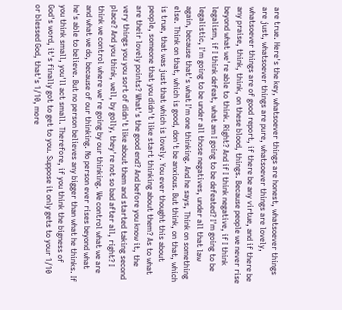are true. Here's the key, whatsoever things are honest, whatsoever things are just, whatsoever things are pure, whatsoever things are lovely, whatsoever things are of good report, if there be any virtue, and if there be any praise, think, think, on these blood, things. Because people we never rise beyond what we're able to think. Right? And if I think negative, if I think legalism, if I think defeat, what am I going to be defeated? I'm going to be legalistic, I'm going to be under all those negatives, under all that law again, because that's what I'm one thinking. And he says, Think on something else. Think on that, which is good, don't be anxious. But think, on that, which is true, that was just that which is lovely. You ever thought this about people, someone that you didn't like start thinking about them? As to what are their lovely points? What's the good end? And before you know it, the very things you you sort of didn't like about them and started taking second place? And you think, well, by golly, they're not so bad after all, right? I think we control where we're going by our thinking. We control what we are and what we do, because of our thinking. No person ever rises beyond what he's able to believe. But no person believes any bigger than what he thinks. If you think small, you'll act small. Therefore, if you think the bigness of God's word, it's finally got to get to you. Suppose it only gets to your 1/10 or blessed God, that's 1/10, more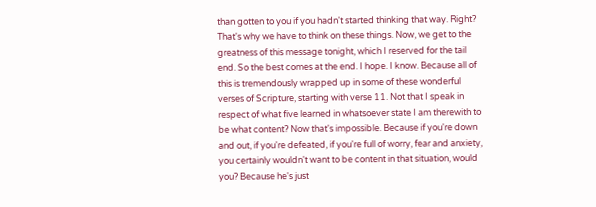than gotten to you if you hadn't started thinking that way. Right? That's why we have to think on these things. Now, we get to the greatness of this message tonight, which I reserved for the tail end. So the best comes at the end. I hope. I know. Because all of this is tremendously wrapped up in some of these wonderful verses of Scripture, starting with verse 11. Not that I speak in respect of what five learned in whatsoever state I am therewith to be what content? Now that's impossible. Because if you're down and out, if you're defeated, if you're full of worry, fear and anxiety, you certainly wouldn't want to be content in that situation, would you? Because he's just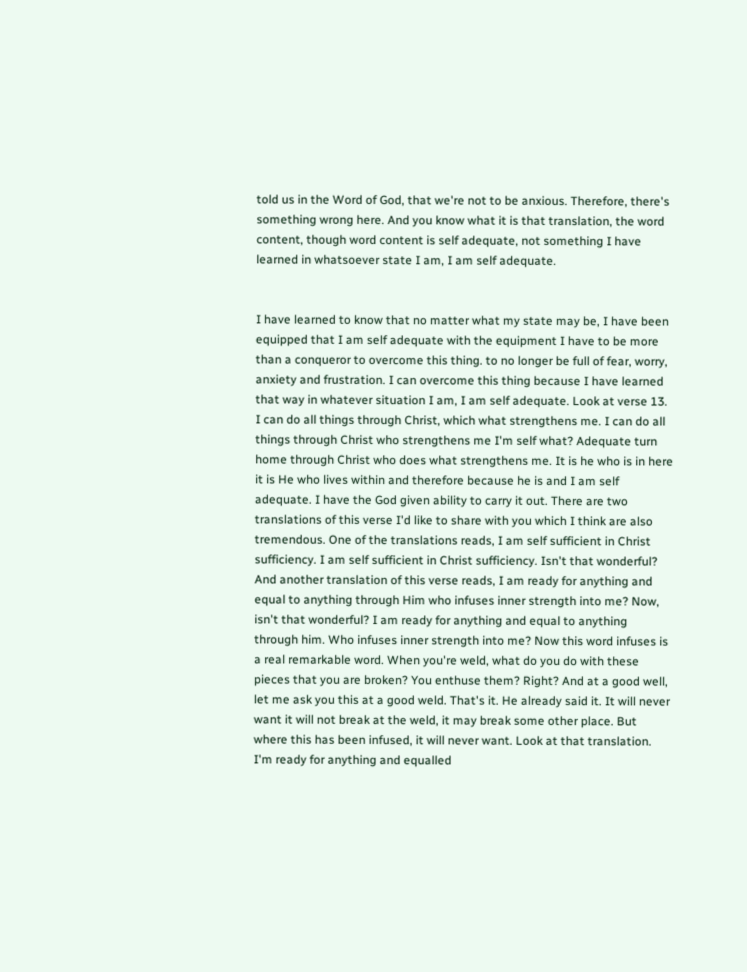told us in the Word of God, that we're not to be anxious. Therefore, there's something wrong here. And you know what it is that translation, the word content, though word content is self adequate, not something I have learned in whatsoever state I am, I am self adequate.


I have learned to know that no matter what my state may be, I have been equipped that I am self adequate with the equipment I have to be more than a conqueror to overcome this thing. to no longer be full of fear, worry, anxiety and frustration. I can overcome this thing because I have learned that way in whatever situation I am, I am self adequate. Look at verse 13. I can do all things through Christ, which what strengthens me. I can do all things through Christ who strengthens me I'm self what? Adequate turn home through Christ who does what strengthens me. It is he who is in here it is He who lives within and therefore because he is and I am self adequate. I have the God given ability to carry it out. There are two translations of this verse I'd like to share with you which I think are also tremendous. One of the translations reads, I am self sufficient in Christ sufficiency. I am self sufficient in Christ sufficiency. Isn't that wonderful? And another translation of this verse reads, I am ready for anything and equal to anything through Him who infuses inner strength into me? Now, isn't that wonderful? I am ready for anything and equal to anything through him. Who infuses inner strength into me? Now this word infuses is a real remarkable word. When you're weld, what do you do with these pieces that you are broken? You enthuse them? Right? And at a good well, let me ask you this at a good weld. That's it. He already said it. It will never want it will not break at the weld, it may break some other place. But where this has been infused, it will never want. Look at that translation. I'm ready for anything and equalled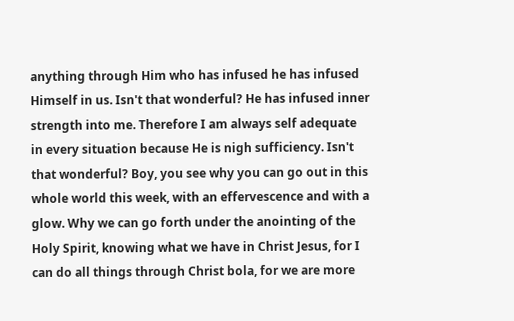anything through Him who has infused he has infused Himself in us. Isn't that wonderful? He has infused inner strength into me. Therefore I am always self adequate in every situation because He is nigh sufficiency. Isn't that wonderful? Boy, you see why you can go out in this whole world this week, with an effervescence and with a glow. Why we can go forth under the anointing of the Holy Spirit, knowing what we have in Christ Jesus, for I can do all things through Christ bola, for we are more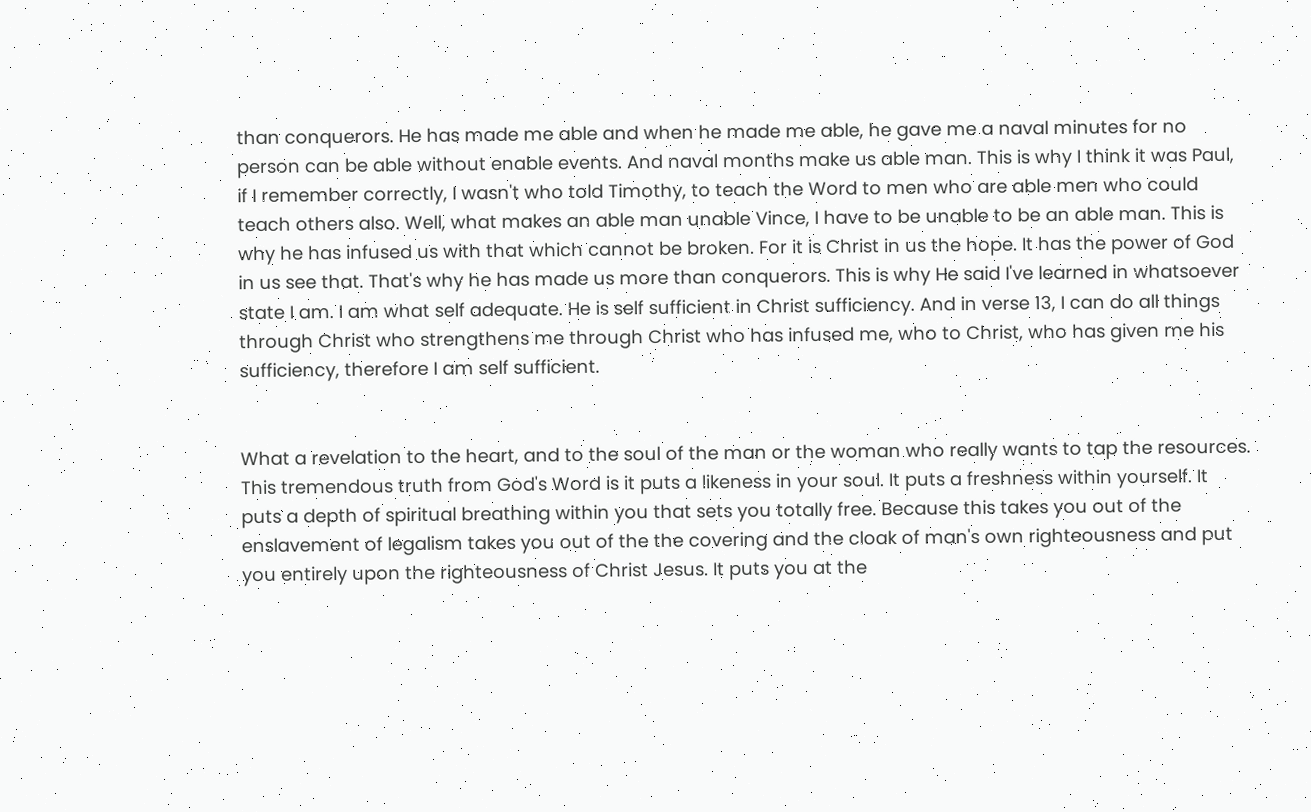than conquerors. He has made me able and when he made me able, he gave me a naval minutes for no person can be able without enable events. And naval months make us able man. This is why I think it was Paul, if I remember correctly, I wasn't who told Timothy, to teach the Word to men who are able men who could teach others also. Well, what makes an able man unable Vince, I have to be unable to be an able man. This is why he has infused us with that which cannot be broken. For it is Christ in us the hope. It has the power of God in us see that. That's why he has made us more than conquerors. This is why He said I've learned in whatsoever state I am. I am what self adequate. He is self sufficient in Christ sufficiency. And in verse 13, I can do all things through Christ who strengthens me through Christ who has infused me, who to Christ, who has given me his sufficiency, therefore I am self sufficient.


What a revelation to the heart, and to the soul of the man or the woman who really wants to tap the resources. This tremendous truth from God's Word is it puts a likeness in your soul. It puts a freshness within yourself. It puts a depth of spiritual breathing within you that sets you totally free. Because this takes you out of the enslavement of legalism takes you out of the the covering and the cloak of man's own righteousness and put you entirely upon the righteousness of Christ Jesus. It puts you at the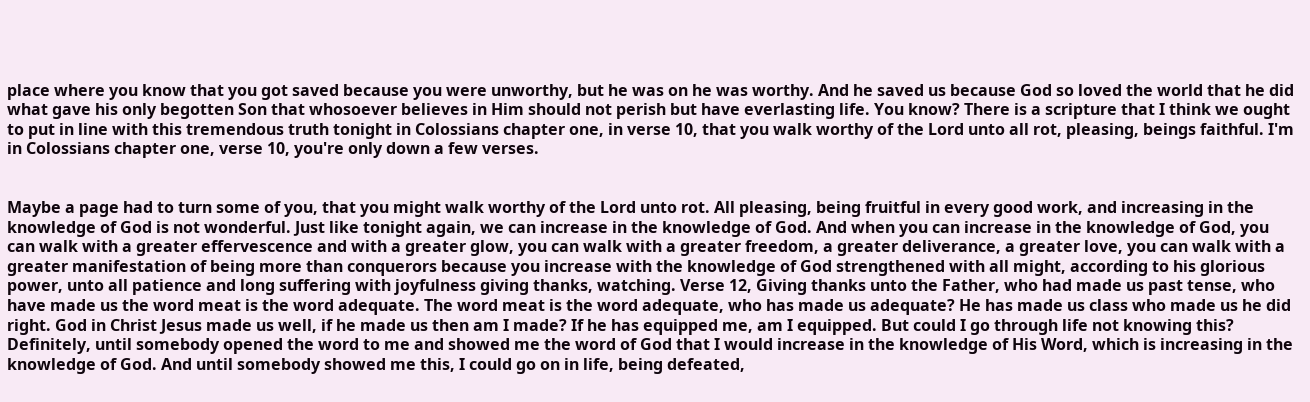place where you know that you got saved because you were unworthy, but he was on he was worthy. And he saved us because God so loved the world that he did what gave his only begotten Son that whosoever believes in Him should not perish but have everlasting life. You know? There is a scripture that I think we ought to put in line with this tremendous truth tonight in Colossians chapter one, in verse 10, that you walk worthy of the Lord unto all rot, pleasing, beings faithful. I'm in Colossians chapter one, verse 10, you're only down a few verses.


Maybe a page had to turn some of you, that you might walk worthy of the Lord unto rot. All pleasing, being fruitful in every good work, and increasing in the knowledge of God is not wonderful. Just like tonight again, we can increase in the knowledge of God. And when you can increase in the knowledge of God, you can walk with a greater effervescence and with a greater glow, you can walk with a greater freedom, a greater deliverance, a greater love, you can walk with a greater manifestation of being more than conquerors because you increase with the knowledge of God strengthened with all might, according to his glorious power, unto all patience and long suffering with joyfulness giving thanks, watching. Verse 12, Giving thanks unto the Father, who had made us past tense, who have made us the word meat is the word adequate. The word meat is the word adequate, who has made us adequate? He has made us class who made us he did right. God in Christ Jesus made us well, if he made us then am I made? If he has equipped me, am I equipped. But could I go through life not knowing this? Definitely, until somebody opened the word to me and showed me the word of God that I would increase in the knowledge of His Word, which is increasing in the knowledge of God. And until somebody showed me this, I could go on in life, being defeated,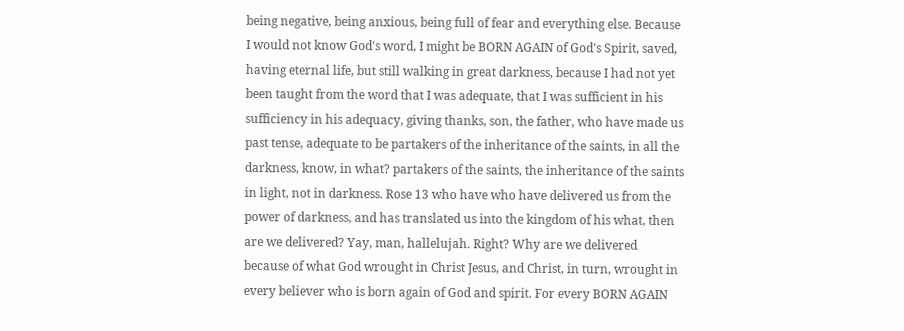being negative, being anxious, being full of fear and everything else. Because I would not know God's word, I might be BORN AGAIN of God's Spirit, saved, having eternal life, but still walking in great darkness, because I had not yet been taught from the word that I was adequate, that I was sufficient in his sufficiency in his adequacy, giving thanks, son, the father, who have made us past tense, adequate to be partakers of the inheritance of the saints, in all the darkness, know, in what? partakers of the saints, the inheritance of the saints in light, not in darkness. Rose 13 who have who have delivered us from the power of darkness, and has translated us into the kingdom of his what, then are we delivered? Yay, man, hallelujah. Right? Why are we delivered because of what God wrought in Christ Jesus, and Christ, in turn, wrought in every believer who is born again of God and spirit. For every BORN AGAIN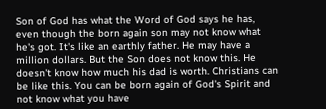Son of God has what the Word of God says he has, even though the born again son may not know what he's got. It's like an earthly father. He may have a million dollars. But the Son does not know this. He doesn't know how much his dad is worth. Christians can be like this. You can be born again of God's Spirit and not know what you have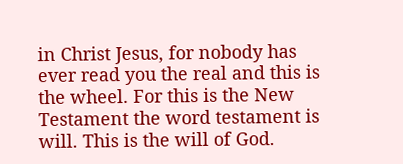in Christ Jesus, for nobody has ever read you the real and this is the wheel. For this is the New Testament the word testament is will. This is the will of God.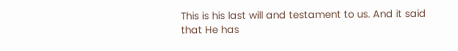This is his last will and testament to us. And it said that He has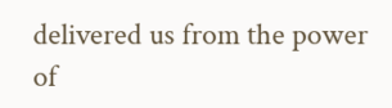delivered us from the power of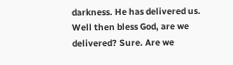darkness. He has delivered us. Well then bless God, are we delivered? Sure. Are we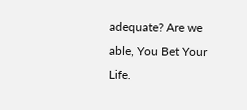adequate? Are we able, You Bet Your Life.